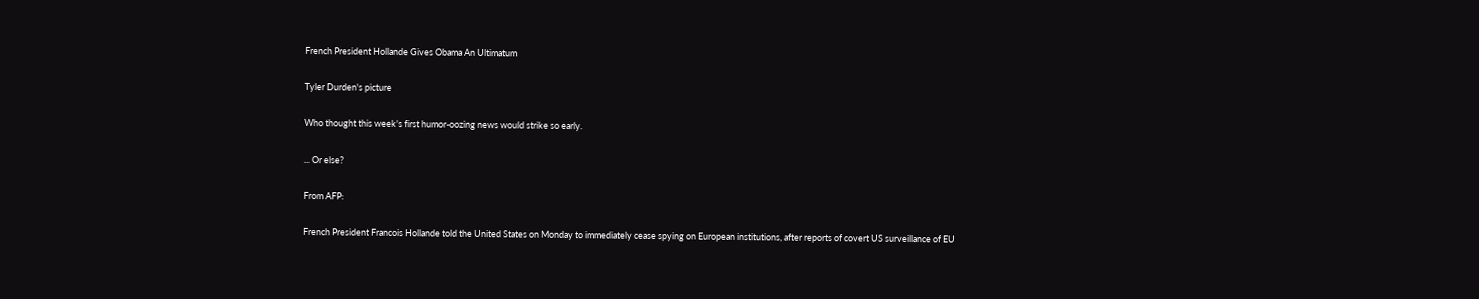French President Hollande Gives Obama An Ultimatum

Tyler Durden's picture

Who thought this week's first humor-oozing news would strike so early.

... Or else?

From AFP:

French President Francois Hollande told the United States on Monday to immediately cease spying on European institutions, after reports of covert US surveillance of EU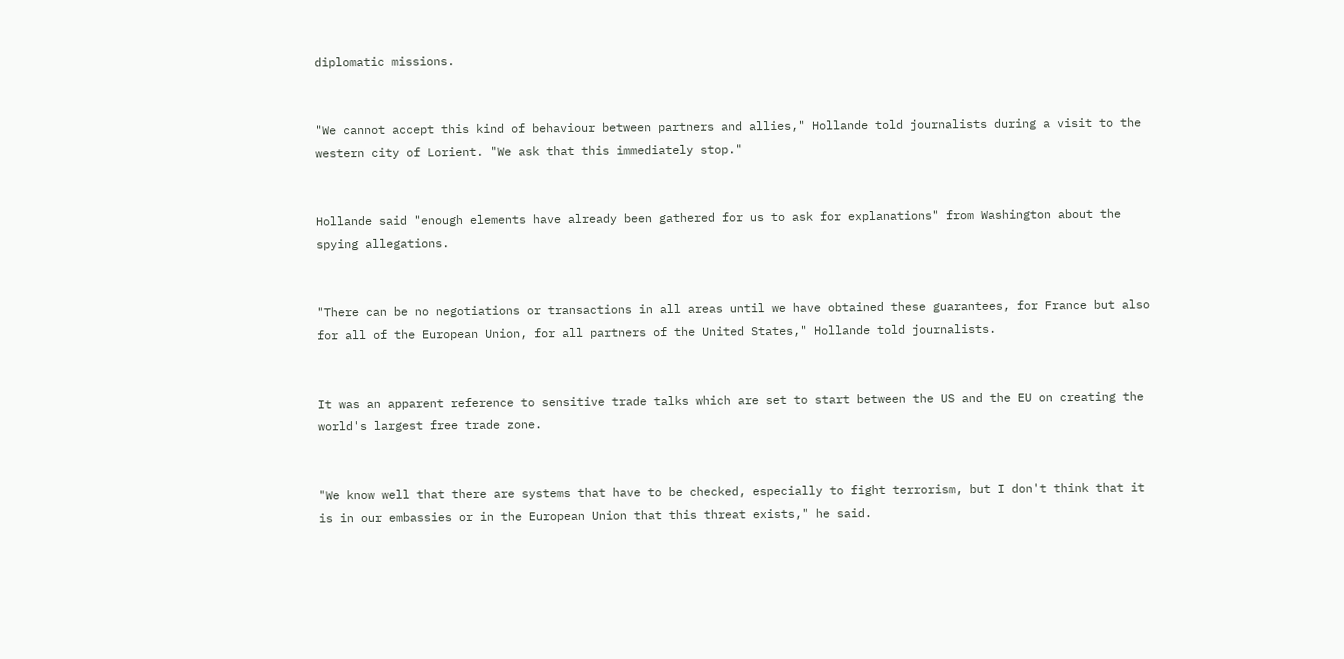diplomatic missions.


"We cannot accept this kind of behaviour between partners and allies," Hollande told journalists during a visit to the western city of Lorient. "We ask that this immediately stop."


Hollande said "enough elements have already been gathered for us to ask for explanations" from Washington about the spying allegations.


"There can be no negotiations or transactions in all areas until we have obtained these guarantees, for France but also for all of the European Union, for all partners of the United States," Hollande told journalists.


It was an apparent reference to sensitive trade talks which are set to start between the US and the EU on creating the world's largest free trade zone.


"We know well that there are systems that have to be checked, especially to fight terrorism, but I don't think that it is in our embassies or in the European Union that this threat exists," he said.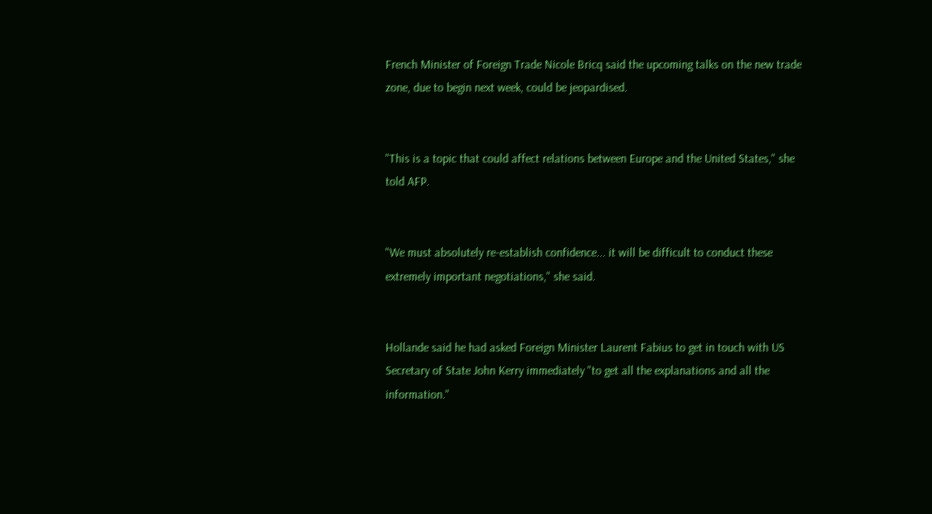French Minister of Foreign Trade Nicole Bricq said the upcoming talks on the new trade zone, due to begin next week, could be jeopardised.


"This is a topic that could affect relations between Europe and the United States," she told AFP.


"We must absolutely re-establish confidence... it will be difficult to conduct these extremely important negotiations," she said.


Hollande said he had asked Foreign Minister Laurent Fabius to get in touch with US Secretary of State John Kerry immediately "to get all the explanations and all the information."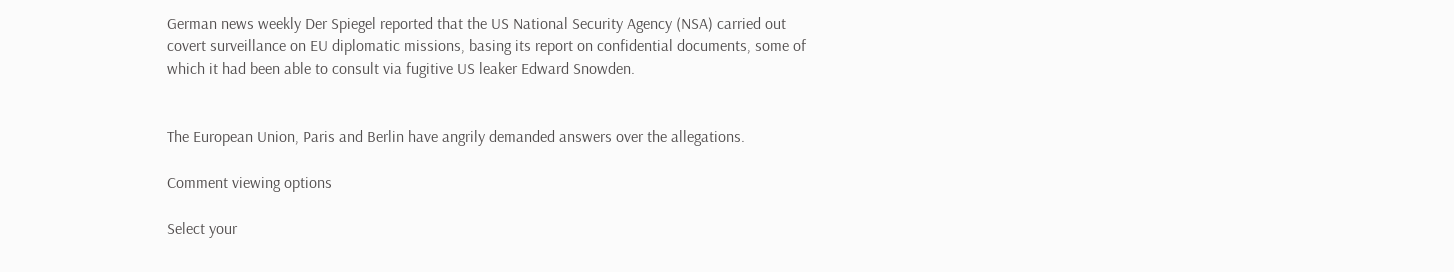German news weekly Der Spiegel reported that the US National Security Agency (NSA) carried out covert surveillance on EU diplomatic missions, basing its report on confidential documents, some of which it had been able to consult via fugitive US leaker Edward Snowden.


The European Union, Paris and Berlin have angrily demanded answers over the allegations.

Comment viewing options

Select your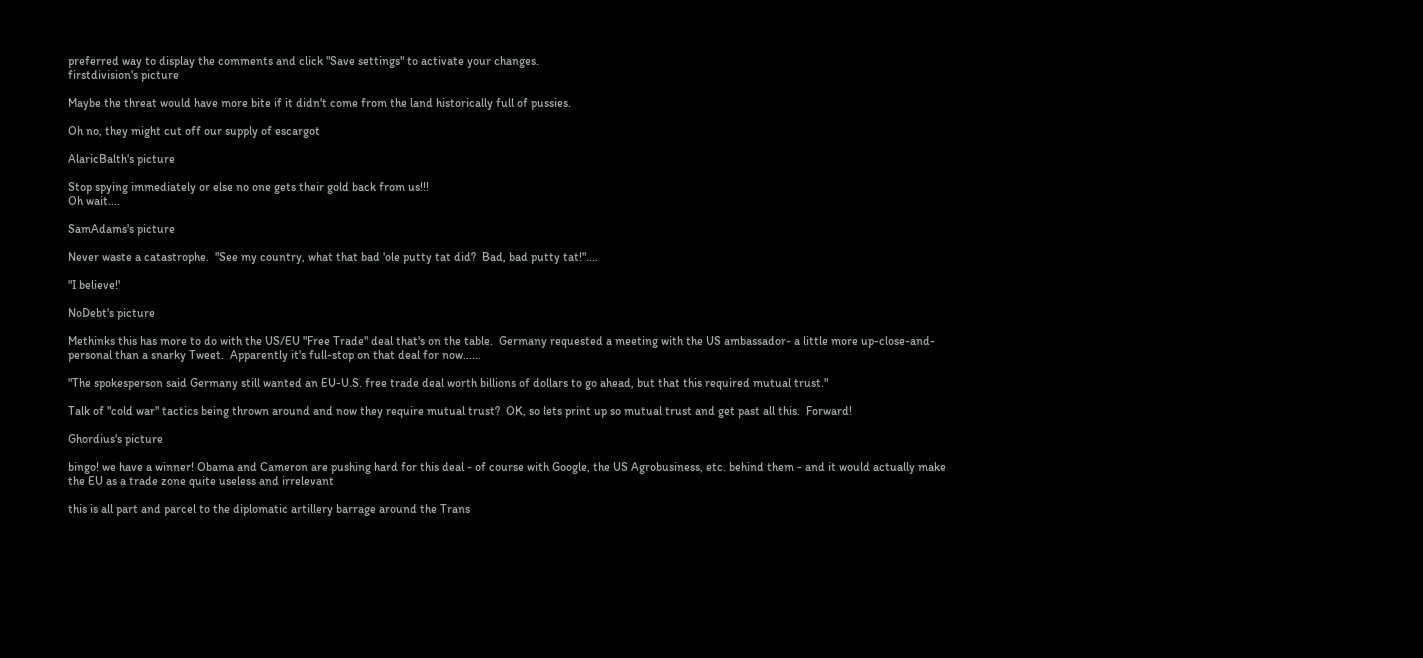preferred way to display the comments and click "Save settings" to activate your changes.
firstdivision's picture

Maybe the threat would have more bite if it didn't come from the land historically full of pussies.

Oh no, they might cut off our supply of escargot

AlaricBalth's picture

Stop spying immediately or else no one gets their gold back from us!!!
Oh wait....

SamAdams's picture

Never waste a catastrophe.  "See my country, what that bad 'ole putty tat did?  Bad, bad putty tat!"....

"I believe!'

NoDebt's picture

Methinks this has more to do with the US/EU "Free Trade" deal that's on the table.  Germany requested a meeting with the US ambassador- a little more up-close-and-personal than a snarky Tweet.  Apparently it's full-stop on that deal for now......

"The spokesperson said Germany still wanted an EU-U.S. free trade deal worth billions of dollars to go ahead, but that this required mutual trust."

Talk of "cold war" tactics being thrown around and now they require mutual trust?  OK, so lets print up so mutual trust and get past all this.  Forward!

Ghordius's picture

bingo! we have a winner! Obama and Cameron are pushing hard for this deal - of course with Google, the US Agrobusiness, etc. behind them - and it would actually make the EU as a trade zone quite useless and irrelevant

this is all part and parcel to the diplomatic artillery barrage around the Trans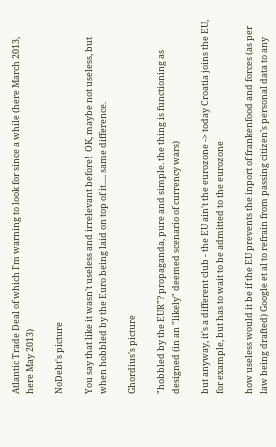Atlantic Trade Deal of which I'm warning to look for since a while (here March 2013, here May 2013)

NoDebt's picture

You say that like it wasn't useless and irrelevant before!  OK, maybe not useless, but when hobbled by the Euro being laid on top of it..... same difference.

Ghordius's picture

"hobbled by the EUR"? propaganda, pure and simple. the thing is functioning as designed (in an "likely" deemed scenario of currency wars)

but anyway, it's a different club - the EU ain't the eurozone -> today Croatia joins the EU, for example, but has to wait to be admitted to the eurozone

how useless would it be if the EU prevents the inport of frankenfood and forces (as per law being drafted) Google et al to refrain from passing citizen's personal data to any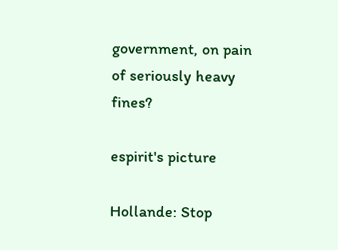government, on pain of seriously heavy fines?

espirit's picture

Hollande: Stop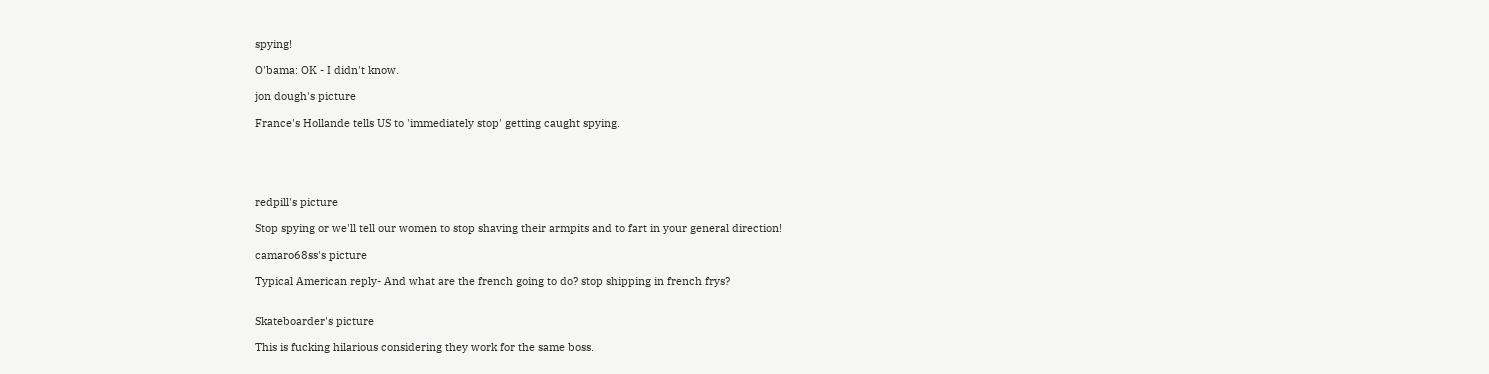spying!

O'bama: OK - I didn't know.

jon dough's picture

France's Hollande tells US to 'immediately stop' getting caught spying.





redpill's picture

Stop spying or we'll tell our women to stop shaving their armpits and to fart in your general direction!

camaro68ss's picture

Typical American reply- And what are the french going to do? stop shipping in french frys?


Skateboarder's picture

This is fucking hilarious considering they work for the same boss.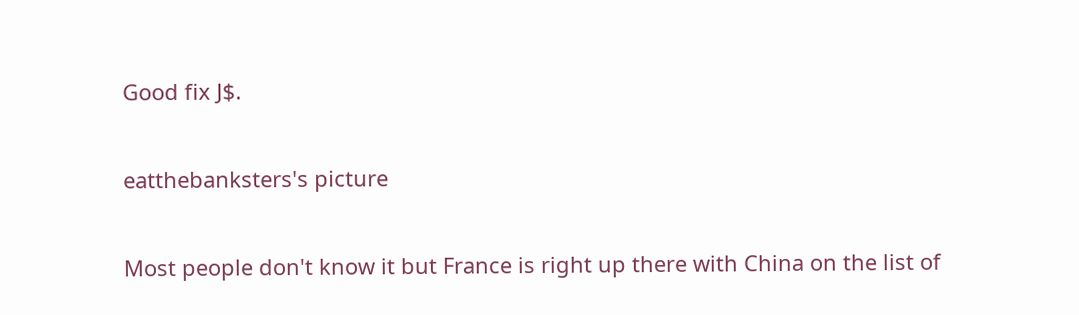Good fix J$.

eatthebanksters's picture

Most people don't know it but France is right up there with China on the list of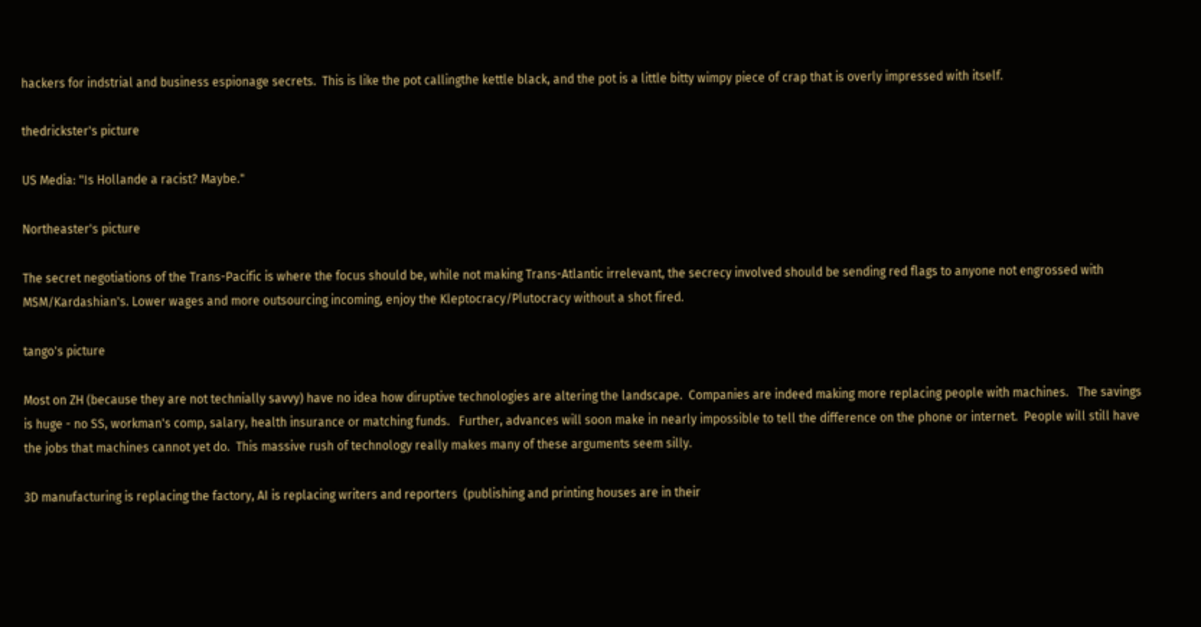hackers for indstrial and business espionage secrets.  This is like the pot callingthe kettle black, and the pot is a little bitty wimpy piece of crap that is overly impressed with itself.

thedrickster's picture

US Media: "Is Hollande a racist? Maybe."

Northeaster's picture

The secret negotiations of the Trans-Pacific is where the focus should be, while not making Trans-Atlantic irrelevant, the secrecy involved should be sending red flags to anyone not engrossed with MSM/Kardashian's. Lower wages and more outsourcing incoming, enjoy the Kleptocracy/Plutocracy without a shot fired.

tango's picture

Most on ZH (because they are not technially savvy) have no idea how diruptive technologies are altering the landscape.  Companies are indeed making more replacing people with machines.   The savings is huge - no SS, workman's comp, salary, health insurance or matching funds.   Further, advances will soon make in nearly impossible to tell the difference on the phone or internet.  People will still have the jobs that machines cannot yet do.  This massive rush of technology really makes many of these arguments seem silly.

3D manufacturing is replacing the factory, AI is replacing writers and reporters  (publishing and printing houses are in their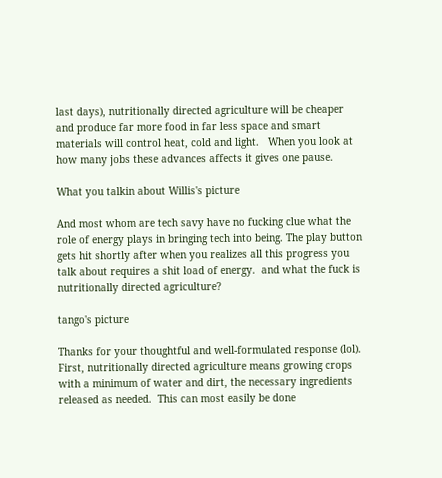last days), nutritionally directed agriculture will be cheaper and produce far more food in far less space and smart materials will control heat, cold and light.   When you look at how many jobs these advances affects it gives one pause.

What you talkin about Willis's picture

And most whom are tech savy have no fucking clue what the role of energy plays in bringing tech into being. The play button gets hit shortly after when you realizes all this progress you talk about requires a shit load of energy.  and what the fuck is nutritionally directed agriculture?

tango's picture

Thanks for your thoughtful and well-formulated response (lol).   First, nutritionally directed agriculture means growing crops with a minimum of water and dirt, the necessary ingredients released as needed.  This can most easily be done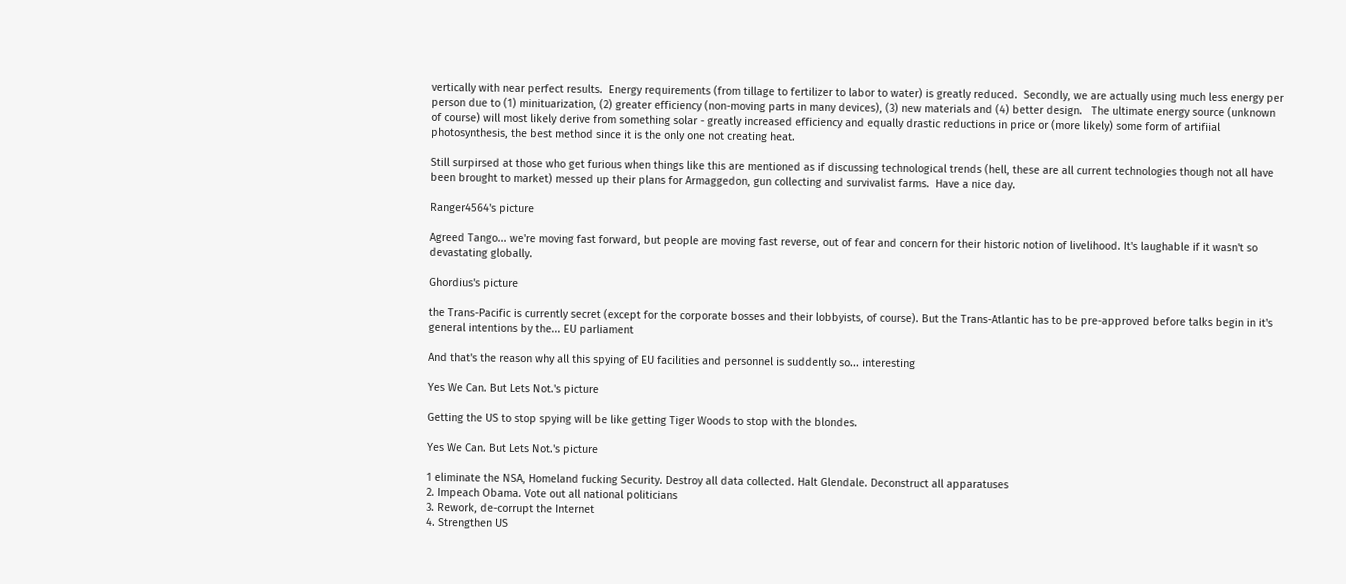vertically with near perfect results.  Energy requirements (from tillage to fertilizer to labor to water) is greatly reduced.  Secondly, we are actually using much less energy per person due to (1) minituarization, (2) greater efficiency (non-moving parts in many devices), (3) new materials and (4) better design.   The ultimate energy source (unknown of course) will most likely derive from something solar - greatly increased efficiency and equally drastic reductions in price or (more likely) some form of artifiial photosynthesis, the best method since it is the only one not creating heat.

Still surpirsed at those who get furious when things like this are mentioned as if discussing technological trends (hell, these are all current technologies though not all have been brought to market) messed up their plans for Armaggedon, gun collecting and survivalist farms.  Have a nice day.

Ranger4564's picture

Agreed Tango... we're moving fast forward, but people are moving fast reverse, out of fear and concern for their historic notion of livelihood. It's laughable if it wasn't so devastating globally.

Ghordius's picture

the Trans-Pacific is currently secret (except for the corporate bosses and their lobbyists, of course). But the Trans-Atlantic has to be pre-approved before talks begin in it's general intentions by the... EU parliament

And that's the reason why all this spying of EU facilities and personnel is suddently so... interesting

Yes We Can. But Lets Not.'s picture

Getting the US to stop spying will be like getting Tiger Woods to stop with the blondes.

Yes We Can. But Lets Not.'s picture

1 eliminate the NSA, Homeland fucking Security. Destroy all data collected. Halt Glendale. Deconstruct all apparatuses
2. Impeach Obama. Vote out all national politicians
3. Rework, de-corrupt the Internet
4. Strengthen US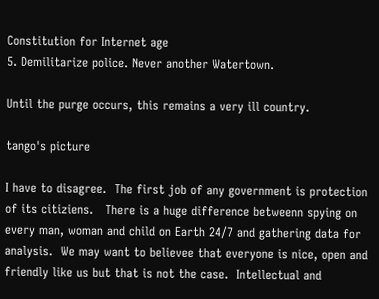Constitution for Internet age
5. Demilitarize police. Never another Watertown.

Until the purge occurs, this remains a very ill country.

tango's picture

I have to disagree.  The first job of any government is protection of its citiziens.   There is a huge difference betweenn spying on every man, woman and child on Earth 24/7 and gathering data for analysis.  We may want to believee that everyone is nice, open and friendly like us but that is not the case.  Intellectual and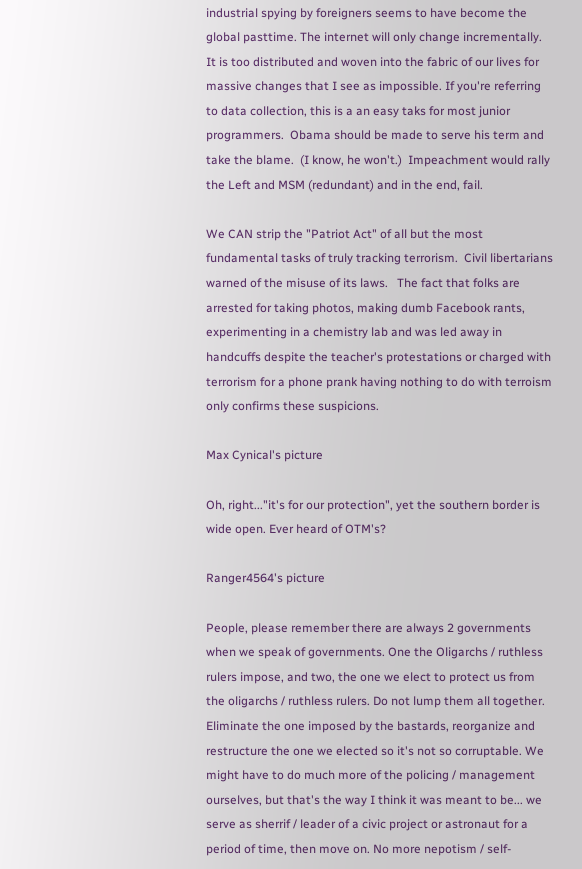industrial spying by foreigners seems to have become the global pasttime. The internet will only change incrementally.  It is too distributed and woven into the fabric of our lives for massive changes that I see as impossible. If you're referring to data collection, this is a an easy taks for most junior programmers.  Obama should be made to serve his term and take the blame.  (I know, he won't.)  Impeachment would rally the Left and MSM (redundant) and in the end, fail.

We CAN strip the "Patriot Act" of all but the most fundamental tasks of truly tracking terrorism.  Civil libertarians warned of the misuse of its laws.   The fact that folks are arrested for taking photos, making dumb Facebook rants, experimenting in a chemistry lab and was led away in handcuffs despite the teacher's protestations or charged with terrorism for a phone prank having nothing to do with terroism only confirms these suspicions.

Max Cynical's picture

Oh, right..."it's for our protection", yet the southern border is wide open. Ever heard of OTM's?

Ranger4564's picture

People, please remember there are always 2 governments when we speak of governments. One the Oligarchs / ruthless rulers impose, and two, the one we elect to protect us from the oligarchs / ruthless rulers. Do not lump them all together. Eliminate the one imposed by the bastards, reorganize and restructure the one we elected so it's not so corruptable. We might have to do much more of the policing / management ourselves, but that's the way I think it was meant to be... we serve as sherrif / leader of a civic project or astronaut for a period of time, then move on. No more nepotism / self-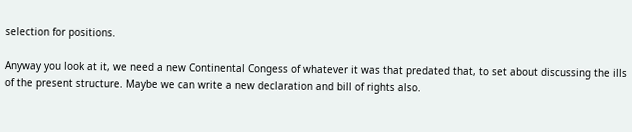selection for positions.

Anyway you look at it, we need a new Continental Congess of whatever it was that predated that, to set about discussing the ills of the present structure. Maybe we can write a new declaration and bill of rights also.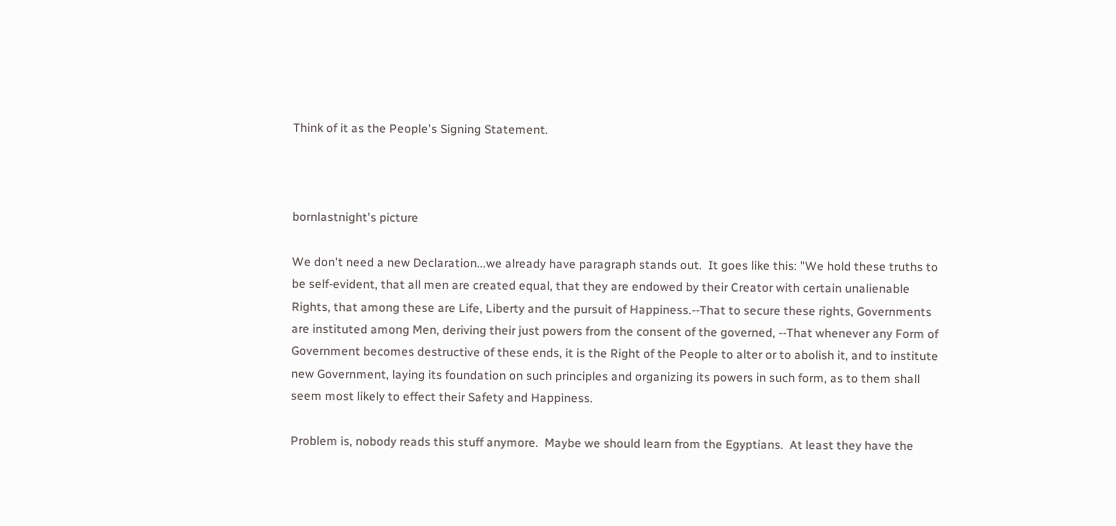Think of it as the People's Signing Statement.



bornlastnight's picture

We don't need a new Declaration...we already have paragraph stands out.  It goes like this: "We hold these truths to be self-evident, that all men are created equal, that they are endowed by their Creator with certain unalienable Rights, that among these are Life, Liberty and the pursuit of Happiness.--That to secure these rights, Governments are instituted among Men, deriving their just powers from the consent of the governed, --That whenever any Form of Government becomes destructive of these ends, it is the Right of the People to alter or to abolish it, and to institute new Government, laying its foundation on such principles and organizing its powers in such form, as to them shall seem most likely to effect their Safety and Happiness.

Problem is, nobody reads this stuff anymore.  Maybe we should learn from the Egyptians.  At least they have the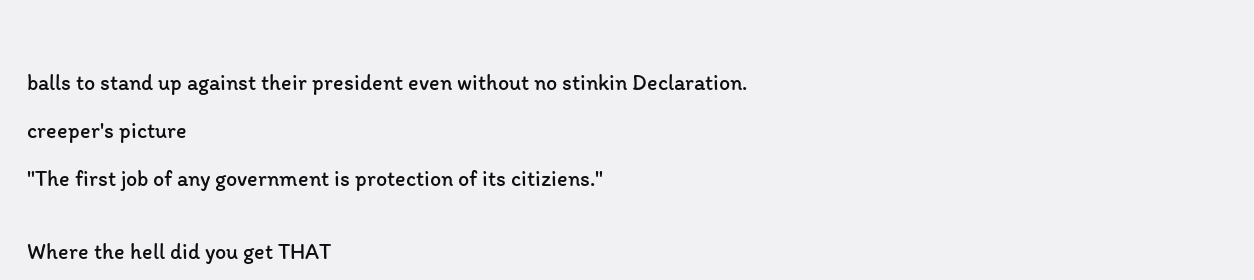balls to stand up against their president even without no stinkin Declaration.

creeper's picture

"The first job of any government is protection of its citiziens."


Where the hell did you get THAT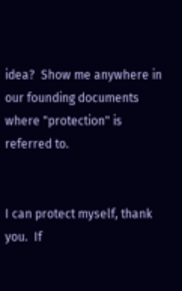idea?  Show me anywhere in our founding documents where "protection" is referred to.


I can protect myself, thank you.  If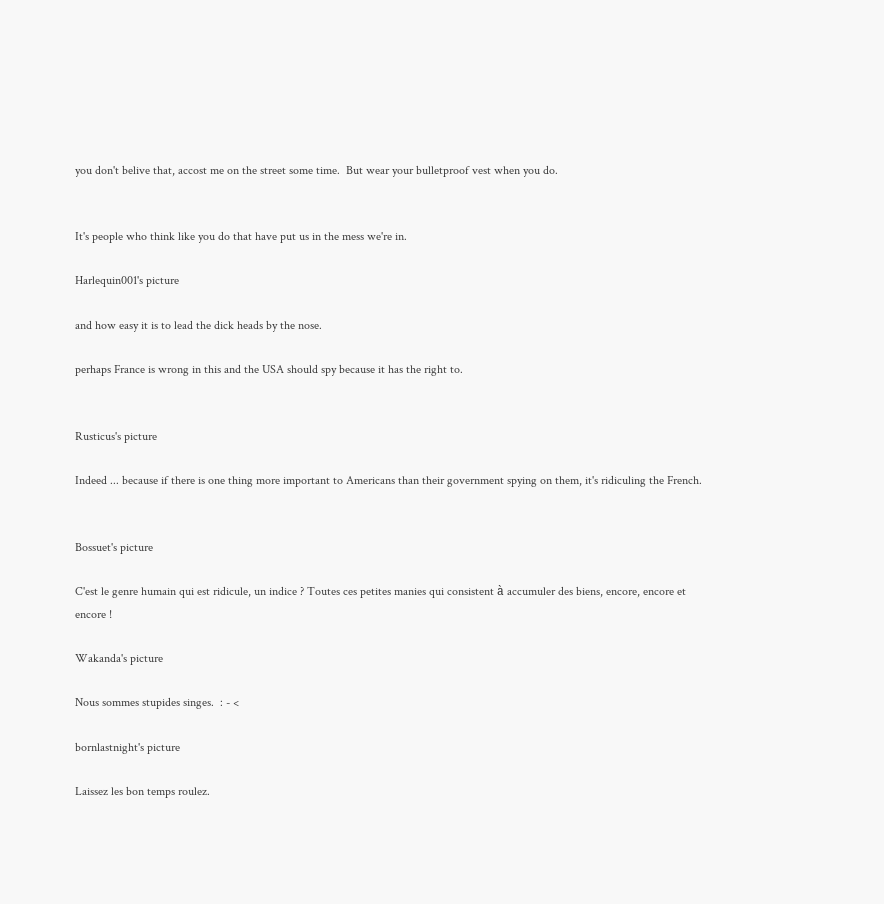you don't belive that, accost me on the street some time.  But wear your bulletproof vest when you do.


It's people who think like you do that have put us in the mess we're in.

Harlequin001's picture

and how easy it is to lead the dick heads by the nose.

perhaps France is wrong in this and the USA should spy because it has the right to.


Rusticus's picture

Indeed ... because if there is one thing more important to Americans than their government spying on them, it's ridiculing the French.


Bossuet's picture

C'est le genre humain qui est ridicule, un indice ? Toutes ces petites manies qui consistent à accumuler des biens, encore, encore et encore !

Wakanda's picture

Nous sommes stupides singes.  : - <

bornlastnight's picture

Laissez les bon temps roulez.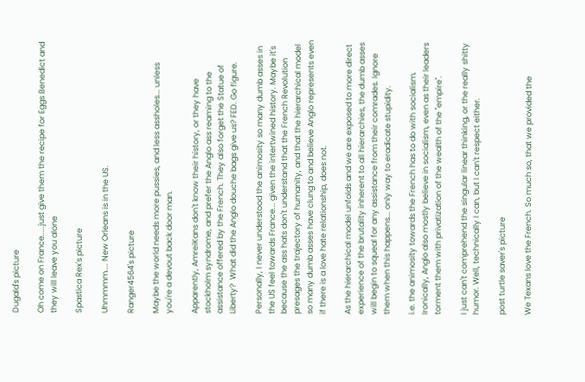Dugald's picture

Oh come on France.....just give them the recipe for Eggs Benedict and they will leave you alone

Spastica Rex's picture

Uhmmmm.... New Orleans is in the US.

Ranger4564's picture

Maybe the world needs more pussies, and less assholes... unless you're a devout back door man.

Apparently, AmreiKans don't know their history, or they have stockholm syndrome, and prefer the Anglo ass reaming to the assistance offered by the French. They also forget the Statue of Liberty?  What did the Anglo douche bags give us? FED. Go figure.

Personally, I never understood the animosity so many dumb asses in the US feel towards France... given the intertwined history. Maybe it's because the ass hats don't understand that the French Revolution presages the trajectory of humanity, and that the hierarchical model so many dumb asses have clung to and believe Anglo represents even if there is a love hate relationship, does not.

As the hierarchical model unfolds and we are exposed to more direct experience of the brutality inherent to all hierarchies, the dumb asses will begin to squeal for any assistance from their comrades. Ignore them when this happens... only way to eradicate stupidity.

i.e. the animosity towards the French has to do with socialism. Ironically, Anglo also mostly believe in socialism, even as their leaders torment them with privatization of the wealth of the "empire".

I just can't comprehend the singular linear thinking, or the really shitty humor. Well, technically I can, but I can't respect either.

post turtle saver's picture

We Texans love the French. So much so, that we provided the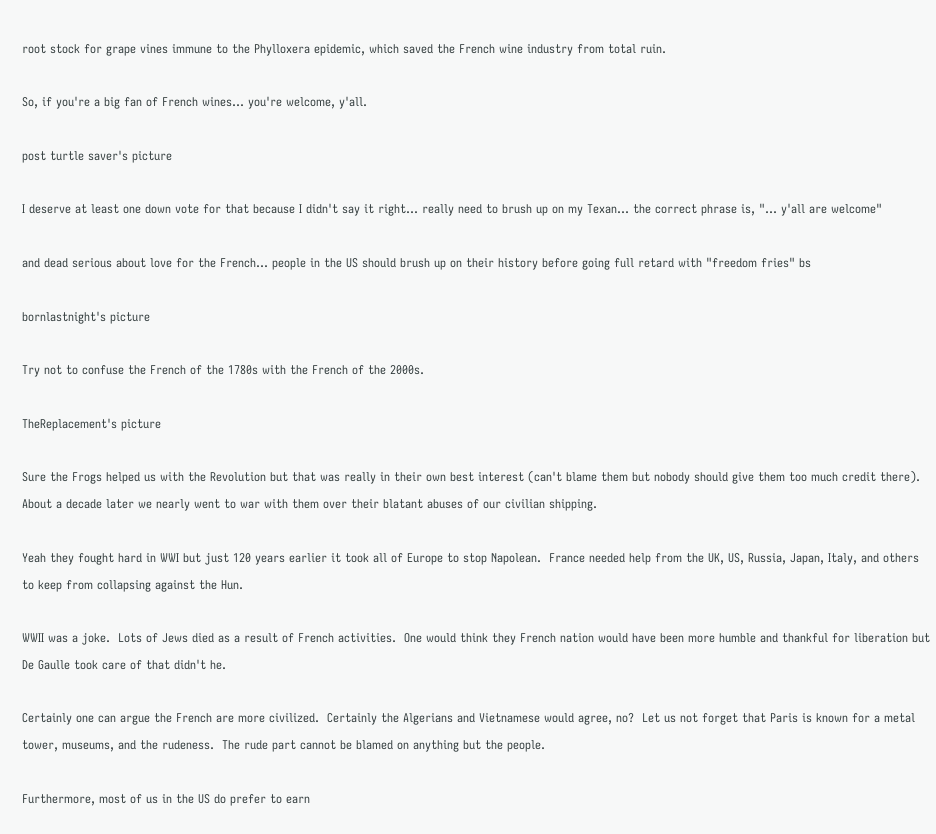root stock for grape vines immune to the Phylloxera epidemic, which saved the French wine industry from total ruin.

So, if you're a big fan of French wines... you're welcome, y'all.

post turtle saver's picture

I deserve at least one down vote for that because I didn't say it right... really need to brush up on my Texan... the correct phrase is, "... y'all are welcome"

and dead serious about love for the French... people in the US should brush up on their history before going full retard with "freedom fries" bs

bornlastnight's picture

Try not to confuse the French of the 1780s with the French of the 2000s.

TheReplacement's picture

Sure the Frogs helped us with the Revolution but that was really in their own best interest (can't blame them but nobody should give them too much credit there).  About a decade later we nearly went to war with them over their blatant abuses of our civilian shipping.

Yeah they fought hard in WWI but just 120 years earlier it took all of Europe to stop Napolean.  France needed help from the UK, US, Russia, Japan, Italy, and others to keep from collapsing against the Hun.

WWII was a joke.  Lots of Jews died as a result of French activities.  One would think they French nation would have been more humble and thankful for liberation but De Gaulle took care of that didn't he.

Certainly one can argue the French are more civilized.  Certainly the Algerians and Vietnamese would agree, no?  Let us not forget that Paris is known for a metal tower, museums, and the rudeness.  The rude part cannot be blamed on anything but the people.

Furthermore, most of us in the US do prefer to earn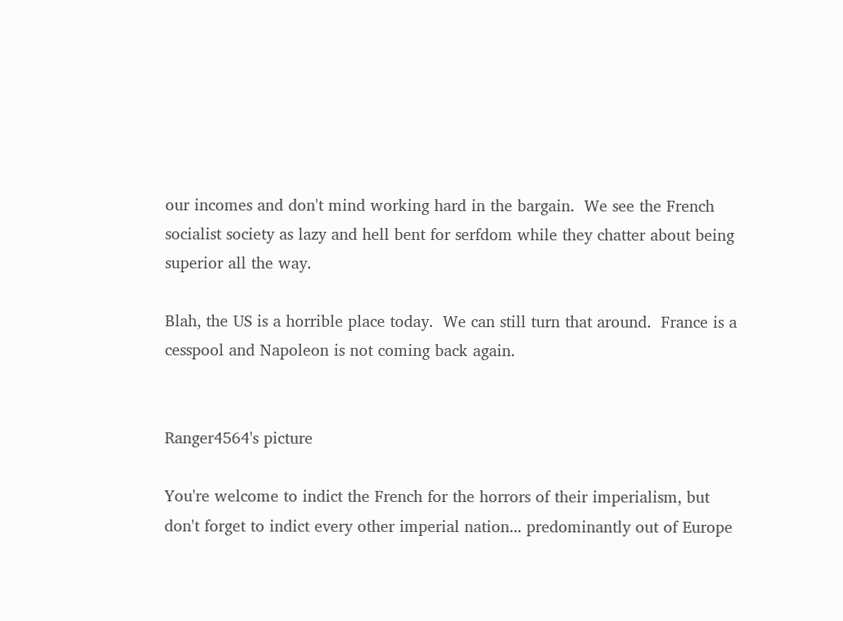our incomes and don't mind working hard in the bargain.  We see the French socialist society as lazy and hell bent for serfdom while they chatter about being superior all the way.

Blah, the US is a horrible place today.  We can still turn that around.  France is a cesspool and Napoleon is not coming back again.


Ranger4564's picture

You're welcome to indict the French for the horrors of their imperialism, but don't forget to indict every other imperial nation... predominantly out of Europe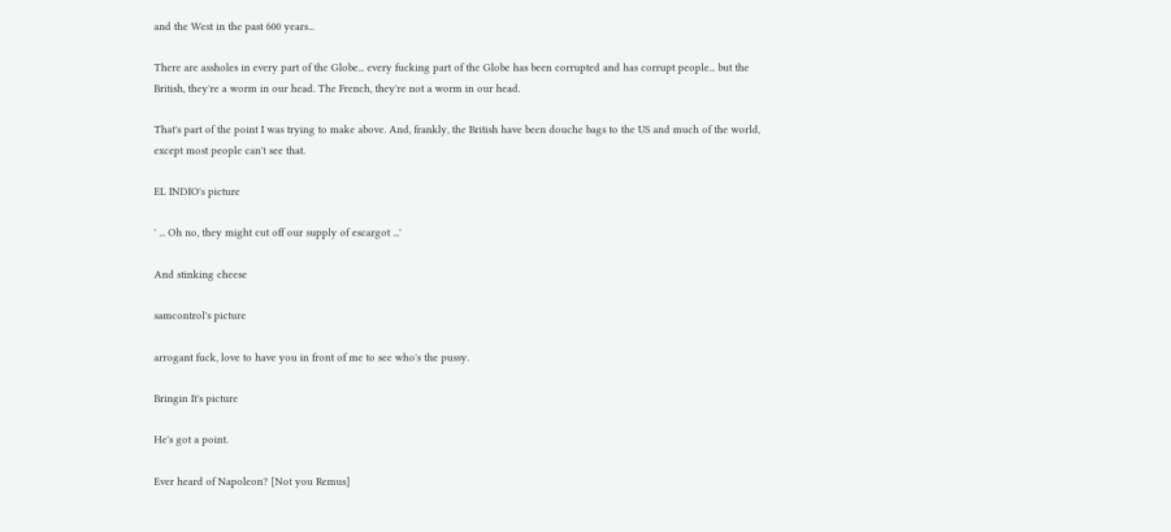and the West in the past 600 years...

There are assholes in every part of the Globe... every fucking part of the Globe has been corrupted and has corrupt people... but the British, they're a worm in our head. The French, they're not a worm in our head.

That's part of the point I was trying to make above. And, frankly, the British have been douche bags to the US and much of the world, except most people can't see that.

EL INDIO's picture

' ... Oh no, they might cut off our supply of escargot ...'

And stinking cheese

samcontrol's picture

arrogant fuck, love to have you in front of me to see who's the pussy.

Bringin It's picture

He's got a point.

Ever heard of Napoleon? [Not you Remus]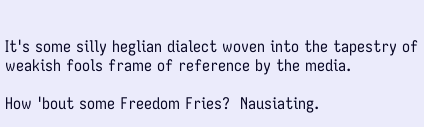It's some silly heglian dialect woven into the tapestry of weakish fools frame of reference by the media.

How 'bout some Freedom Fries?  Nausiating.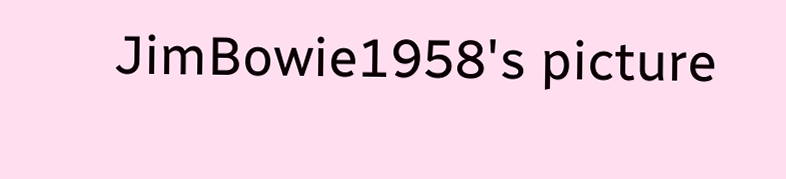JimBowie1958's picture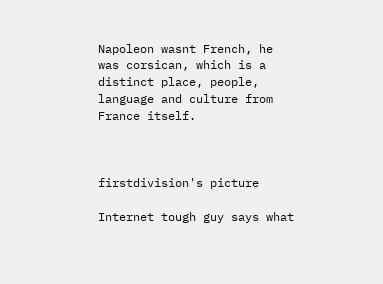Napoleon wasnt French, he was corsican, which is a distinct place, people, language and culture from France itself.



firstdivision's picture

Internet tough guy says what